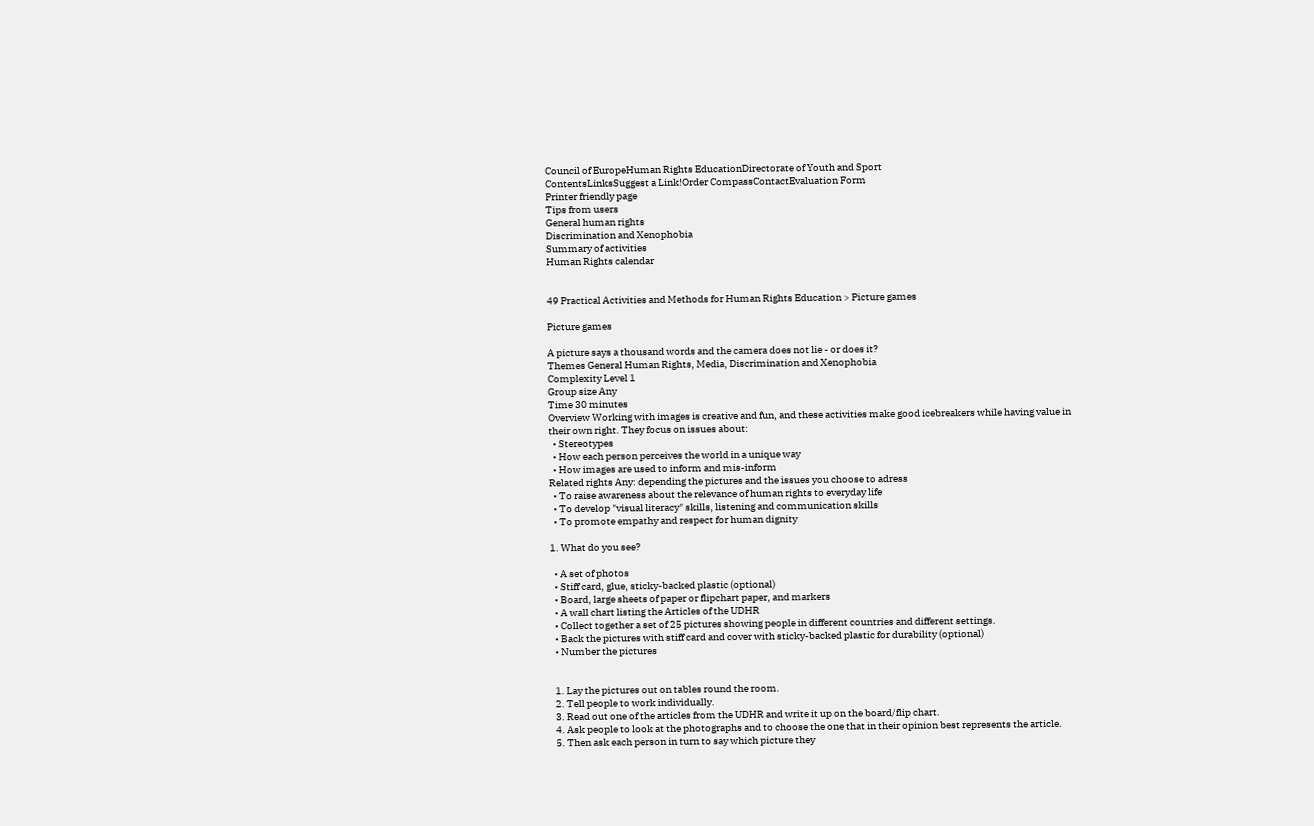Council of EuropeHuman Rights EducationDirectorate of Youth and Sport
ContentsLinksSuggest a Link!Order CompassContactEvaluation Form
Printer friendly page
Tips from users
General human rights
Discrimination and Xenophobia
Summary of activities
Human Rights calendar


49 Practical Activities and Methods for Human Rights Education > Picture games

Picture games

A picture says a thousand words and the camera does not lie - or does it?
Themes General Human Rights, Media, Discrimination and Xenophobia
Complexity Level 1
Group size Any
Time 30 minutes
Overview Working with images is creative and fun, and these activities make good icebreakers while having value in their own right. They focus on issues about:
  • Stereotypes
  • How each person perceives the world in a unique way
  • How images are used to inform and mis-inform
Related rights Any: depending the pictures and the issues you choose to adress
  • To raise awareness about the relevance of human rights to everyday life
  • To develop "visual literacy" skills, listening and communication skills
  • To promote empathy and respect for human dignity

1. What do you see?

  • A set of photos
  • Stiff card, glue, sticky-backed plastic (optional)
  • Board, large sheets of paper or flipchart paper, and markers
  • A wall chart listing the Articles of the UDHR
  • Collect together a set of 25 pictures showing people in different countries and different settings.
  • Back the pictures with stiff card and cover with sticky-backed plastic for durability (optional)
  • Number the pictures


  1. Lay the pictures out on tables round the room.
  2. Tell people to work individually.
  3. Read out one of the articles from the UDHR and write it up on the board/flip chart.
  4. Ask people to look at the photographs and to choose the one that in their opinion best represents the article.
  5. Then ask each person in turn to say which picture they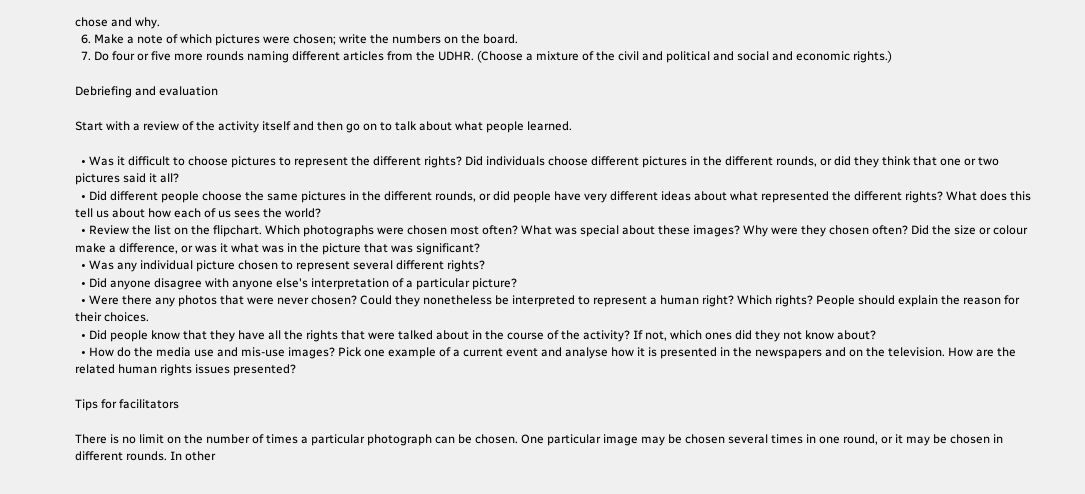chose and why.
  6. Make a note of which pictures were chosen; write the numbers on the board.
  7. Do four or five more rounds naming different articles from the UDHR. (Choose a mixture of the civil and political and social and economic rights.)

Debriefing and evaluation

Start with a review of the activity itself and then go on to talk about what people learned.

  • Was it difficult to choose pictures to represent the different rights? Did individuals choose different pictures in the different rounds, or did they think that one or two pictures said it all?
  • Did different people choose the same pictures in the different rounds, or did people have very different ideas about what represented the different rights? What does this tell us about how each of us sees the world?
  • Review the list on the flipchart. Which photographs were chosen most often? What was special about these images? Why were they chosen often? Did the size or colour make a difference, or was it what was in the picture that was significant?
  • Was any individual picture chosen to represent several different rights?
  • Did anyone disagree with anyone else's interpretation of a particular picture?
  • Were there any photos that were never chosen? Could they nonetheless be interpreted to represent a human right? Which rights? People should explain the reason for their choices.
  • Did people know that they have all the rights that were talked about in the course of the activity? If not, which ones did they not know about?
  • How do the media use and mis-use images? Pick one example of a current event and analyse how it is presented in the newspapers and on the television. How are the related human rights issues presented?

Tips for facilitators

There is no limit on the number of times a particular photograph can be chosen. One particular image may be chosen several times in one round, or it may be chosen in different rounds. In other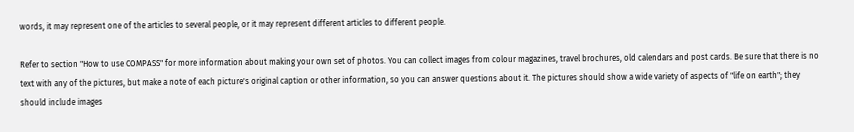words, it may represent one of the articles to several people, or it may represent different articles to different people.

Refer to section "How to use COMPASS" for more information about making your own set of photos. You can collect images from colour magazines, travel brochures, old calendars and post cards. Be sure that there is no text with any of the pictures, but make a note of each picture's original caption or other information, so you can answer questions about it. The pictures should show a wide variety of aspects of "life on earth"; they should include images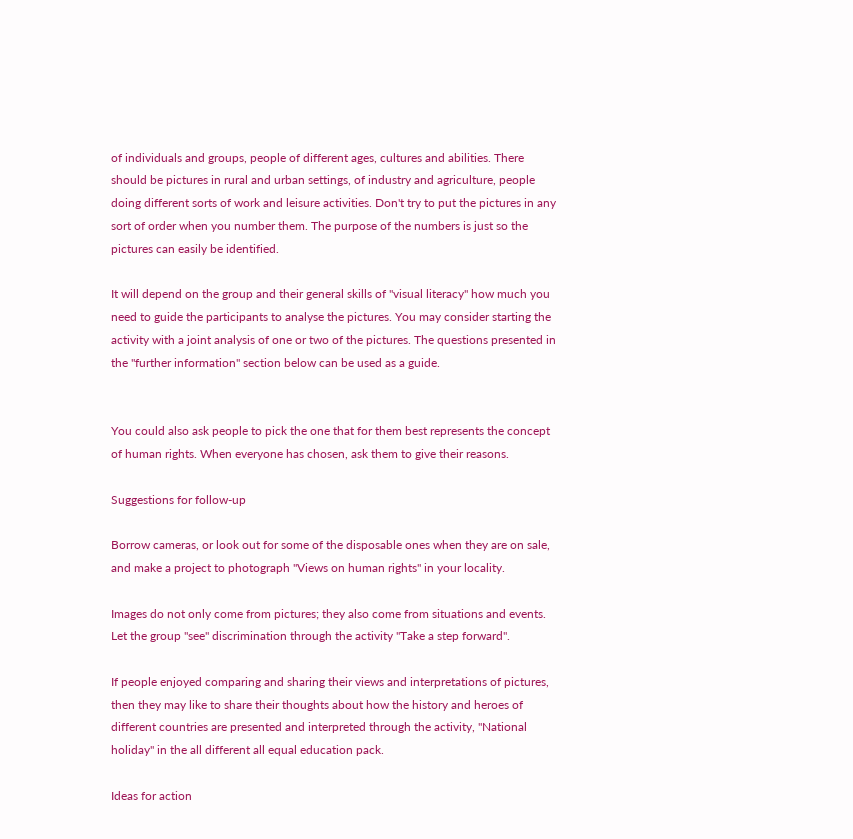of individuals and groups, people of different ages, cultures and abilities. There should be pictures in rural and urban settings, of industry and agriculture, people doing different sorts of work and leisure activities. Don't try to put the pictures in any sort of order when you number them. The purpose of the numbers is just so the pictures can easily be identified.

It will depend on the group and their general skills of "visual literacy" how much you need to guide the participants to analyse the pictures. You may consider starting the activity with a joint analysis of one or two of the pictures. The questions presented in the "further information" section below can be used as a guide.


You could also ask people to pick the one that for them best represents the concept of human rights. When everyone has chosen, ask them to give their reasons.

Suggestions for follow-up

Borrow cameras, or look out for some of the disposable ones when they are on sale, and make a project to photograph "Views on human rights" in your locality.

Images do not only come from pictures; they also come from situations and events. Let the group "see" discrimination through the activity "Take a step forward".

If people enjoyed comparing and sharing their views and interpretations of pictures, then they may like to share their thoughts about how the history and heroes of different countries are presented and interpreted through the activity, "National holiday" in the all different all equal education pack.

Ideas for action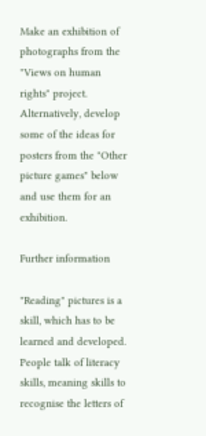Make an exhibition of photographs from the "Views on human rights" project. Alternatively, develop some of the ideas for posters from the "Other picture games" below and use them for an exhibition.

Further information

"Reading" pictures is a skill, which has to be learned and developed. People talk of literacy skills, meaning skills to recognise the letters of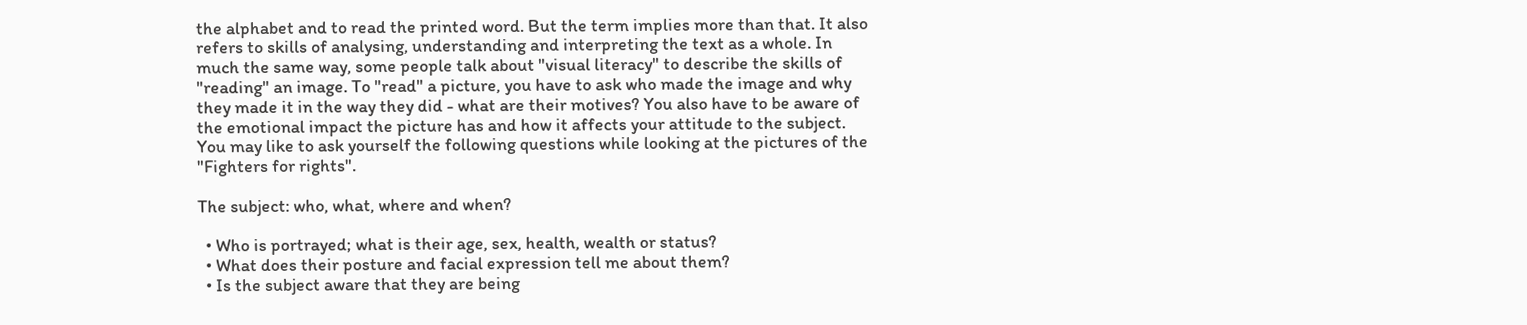the alphabet and to read the printed word. But the term implies more than that. It also refers to skills of analysing, understanding and interpreting the text as a whole. In much the same way, some people talk about "visual literacy" to describe the skills of "reading" an image. To "read" a picture, you have to ask who made the image and why they made it in the way they did - what are their motives? You also have to be aware of the emotional impact the picture has and how it affects your attitude to the subject. You may like to ask yourself the following questions while looking at the pictures of the "Fighters for rights".

The subject: who, what, where and when?

  • Who is portrayed; what is their age, sex, health, wealth or status?
  • What does their posture and facial expression tell me about them?
  • Is the subject aware that they are being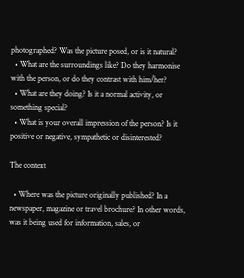photographed? Was the picture posed, or is it natural?
  • What are the surroundings like? Do they harmonise with the person, or do they contrast with him/her?
  • What are they doing? Is it a normal activity, or something special?
  • What is your overall impression of the person? Is it positive or negative, sympathetic or disinterested?

The context

  • Where was the picture originally published? In a newspaper, magazine or travel brochure? In other words, was it being used for information, sales, or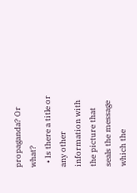propaganda? Or what?
  • Is there a title or any other information with the picture that seals the message which the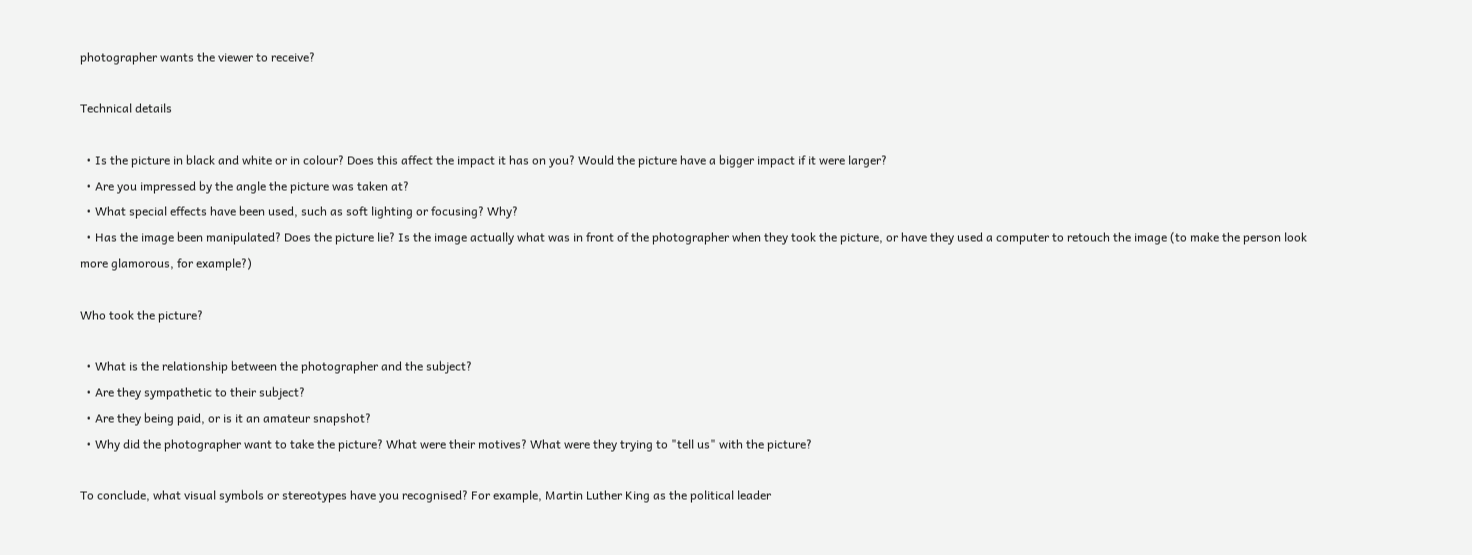photographer wants the viewer to receive?

Technical details

  • Is the picture in black and white or in colour? Does this affect the impact it has on you? Would the picture have a bigger impact if it were larger?
  • Are you impressed by the angle the picture was taken at?
  • What special effects have been used, such as soft lighting or focusing? Why?
  • Has the image been manipulated? Does the picture lie? Is the image actually what was in front of the photographer when they took the picture, or have they used a computer to retouch the image (to make the person look more glamorous, for example?)

Who took the picture?

  • What is the relationship between the photographer and the subject?
  • Are they sympathetic to their subject?
  • Are they being paid, or is it an amateur snapshot?
  • Why did the photographer want to take the picture? What were their motives? What were they trying to "tell us" with the picture?

To conclude, what visual symbols or stereotypes have you recognised? For example, Martin Luther King as the political leader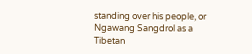standing over his people, or Ngawang Sangdrol as a Tibetan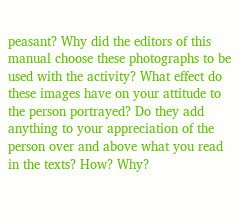peasant? Why did the editors of this manual choose these photographs to be used with the activity? What effect do these images have on your attitude to the person portrayed? Do they add anything to your appreciation of the person over and above what you read in the texts? How? Why?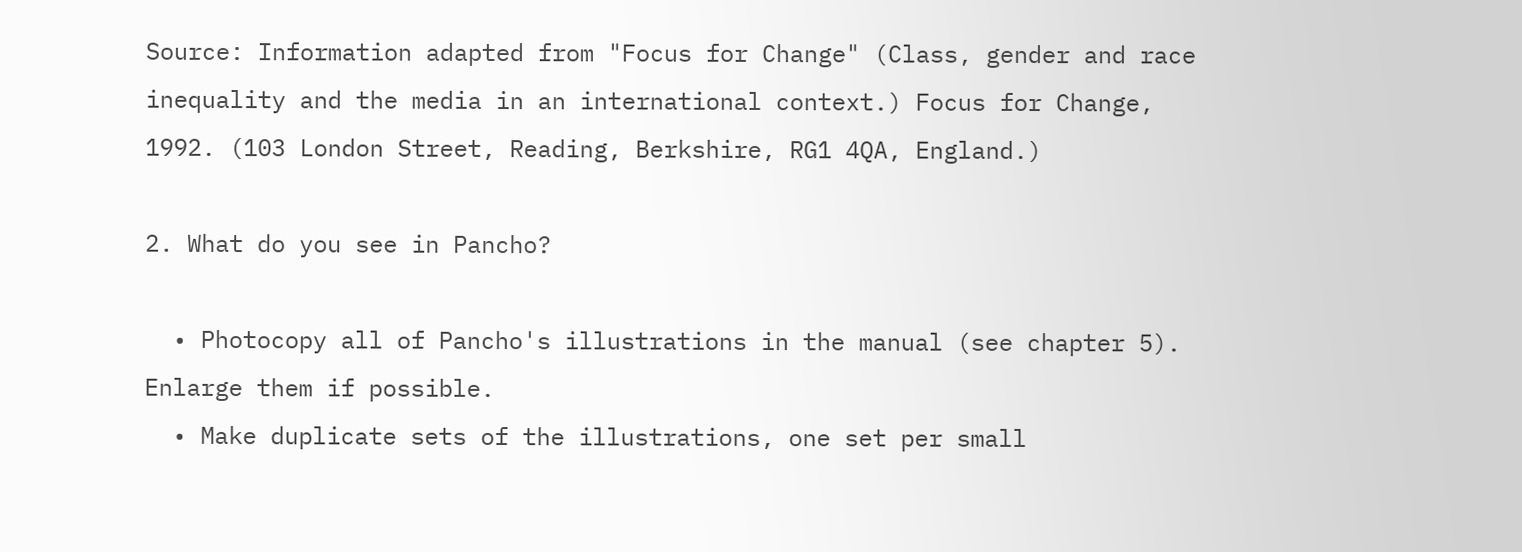Source: Information adapted from "Focus for Change" (Class, gender and race inequality and the media in an international context.) Focus for Change, 1992. (103 London Street, Reading, Berkshire, RG1 4QA, England.)

2. What do you see in Pancho?

  • Photocopy all of Pancho's illustrations in the manual (see chapter 5). Enlarge them if possible.
  • Make duplicate sets of the illustrations, one set per small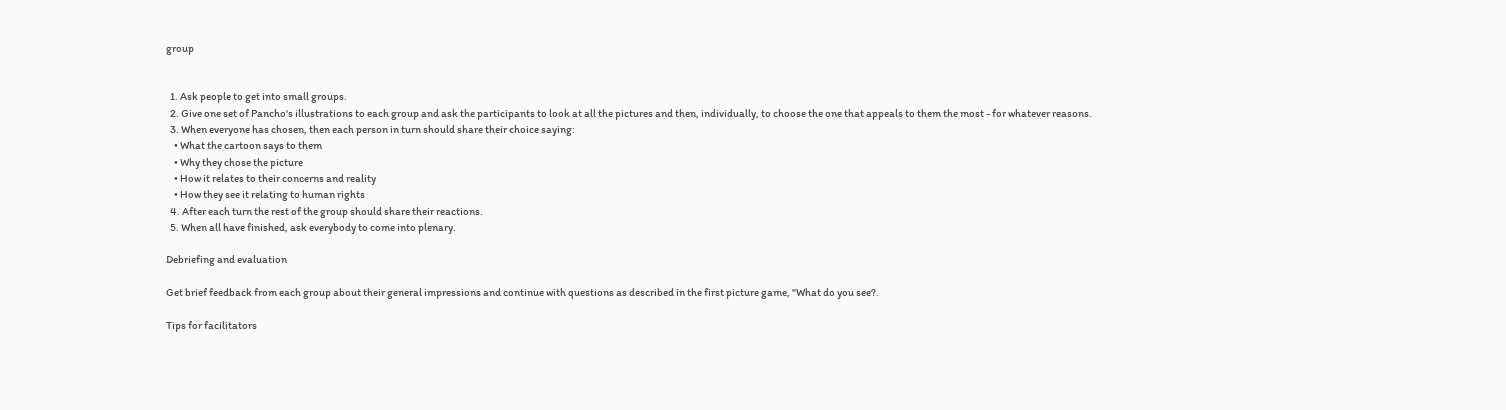group


  1. Ask people to get into small groups.
  2. Give one set of Pancho's illustrations to each group and ask the participants to look at all the pictures and then, individually, to choose the one that appeals to them the most - for whatever reasons.
  3. When everyone has chosen, then each person in turn should share their choice saying:
    • What the cartoon says to them
    • Why they chose the picture
    • How it relates to their concerns and reality
    • How they see it relating to human rights
  4. After each turn the rest of the group should share their reactions.
  5. When all have finished, ask everybody to come into plenary.

Debriefing and evaluation

Get brief feedback from each group about their general impressions and continue with questions as described in the first picture game, "What do you see?.

Tips for facilitators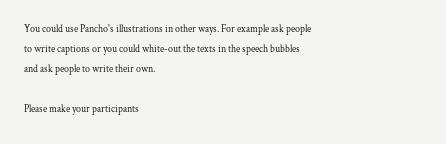You could use Pancho's illustrations in other ways. For example ask people to write captions or you could white-out the texts in the speech bubbles and ask people to write their own.

Please make your participants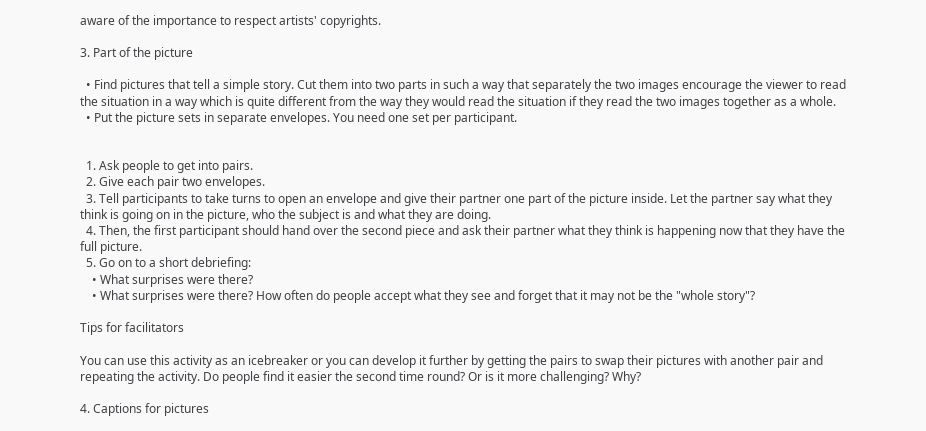aware of the importance to respect artists' copyrights.

3. Part of the picture

  • Find pictures that tell a simple story. Cut them into two parts in such a way that separately the two images encourage the viewer to read the situation in a way which is quite different from the way they would read the situation if they read the two images together as a whole.
  • Put the picture sets in separate envelopes. You need one set per participant.


  1. Ask people to get into pairs.
  2. Give each pair two envelopes.
  3. Tell participants to take turns to open an envelope and give their partner one part of the picture inside. Let the partner say what they think is going on in the picture, who the subject is and what they are doing.
  4. Then, the first participant should hand over the second piece and ask their partner what they think is happening now that they have the full picture.
  5. Go on to a short debriefing:
    • What surprises were there?
    • What surprises were there? How often do people accept what they see and forget that it may not be the "whole story"?

Tips for facilitators

You can use this activity as an icebreaker or you can develop it further by getting the pairs to swap their pictures with another pair and repeating the activity. Do people find it easier the second time round? Or is it more challenging? Why?

4. Captions for pictures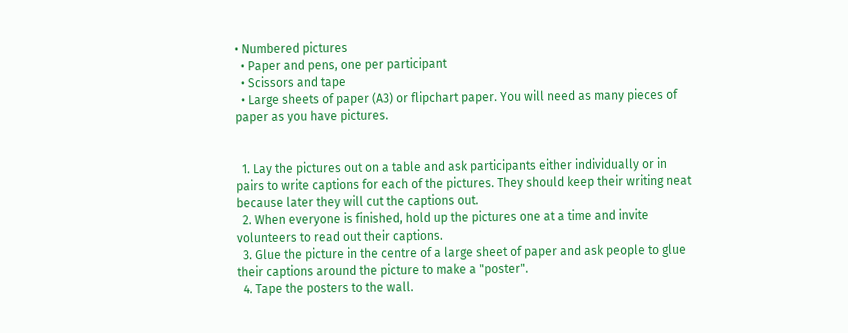• Numbered pictures
  • Paper and pens, one per participant
  • Scissors and tape
  • Large sheets of paper (A3) or flipchart paper. You will need as many pieces of paper as you have pictures.


  1. Lay the pictures out on a table and ask participants either individually or in pairs to write captions for each of the pictures. They should keep their writing neat because later they will cut the captions out.
  2. When everyone is finished, hold up the pictures one at a time and invite volunteers to read out their captions.
  3. Glue the picture in the centre of a large sheet of paper and ask people to glue their captions around the picture to make a "poster".
  4. Tape the posters to the wall.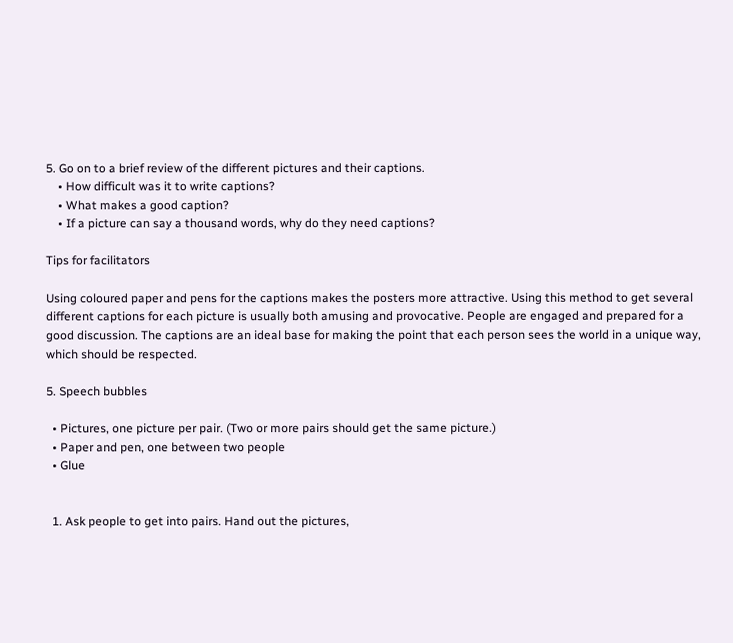5. Go on to a brief review of the different pictures and their captions.
    • How difficult was it to write captions?
    • What makes a good caption?
    • If a picture can say a thousand words, why do they need captions?

Tips for facilitators

Using coloured paper and pens for the captions makes the posters more attractive. Using this method to get several different captions for each picture is usually both amusing and provocative. People are engaged and prepared for a good discussion. The captions are an ideal base for making the point that each person sees the world in a unique way, which should be respected.

5. Speech bubbles

  • Pictures, one picture per pair. (Two or more pairs should get the same picture.)
  • Paper and pen, one between two people
  • Glue


  1. Ask people to get into pairs. Hand out the pictures,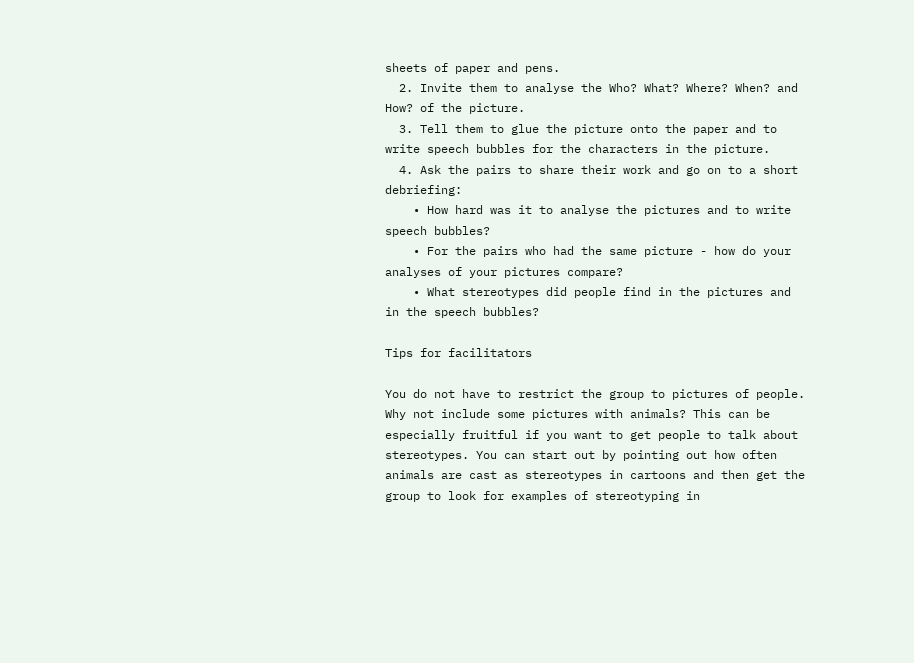sheets of paper and pens.
  2. Invite them to analyse the Who? What? Where? When? and How? of the picture.
  3. Tell them to glue the picture onto the paper and to write speech bubbles for the characters in the picture.
  4. Ask the pairs to share their work and go on to a short debriefing:
    • How hard was it to analyse the pictures and to write speech bubbles?
    • For the pairs who had the same picture - how do your analyses of your pictures compare?
    • What stereotypes did people find in the pictures and in the speech bubbles?

Tips for facilitators

You do not have to restrict the group to pictures of people. Why not include some pictures with animals? This can be especially fruitful if you want to get people to talk about stereotypes. You can start out by pointing out how often animals are cast as stereotypes in cartoons and then get the group to look for examples of stereotyping in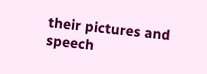their pictures and speech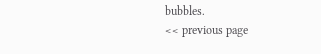bubbles.
<< previous page